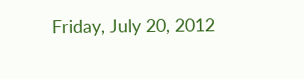Friday, July 20, 2012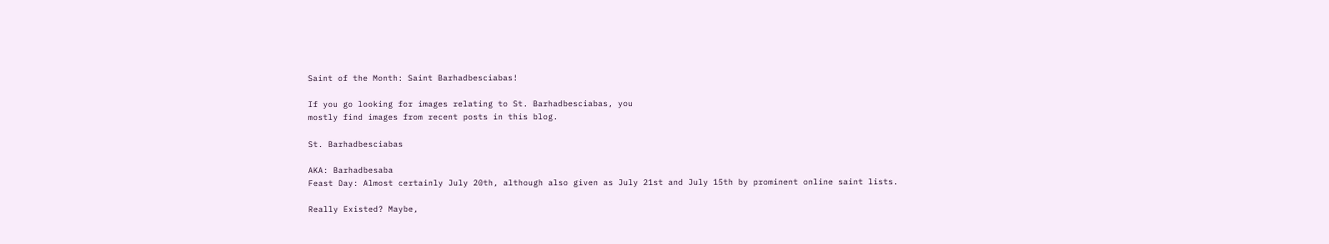Saint of the Month: Saint Barhadbesciabas!

If you go looking for images relating to St. Barhadbesciabas, you
mostly find images from recent posts in this blog.

St. Barhadbesciabas

AKA: Barhadbesaba
Feast Day: Almost certainly July 20th, although also given as July 21st and July 15th by prominent online saint lists.

Really Existed? Maybe,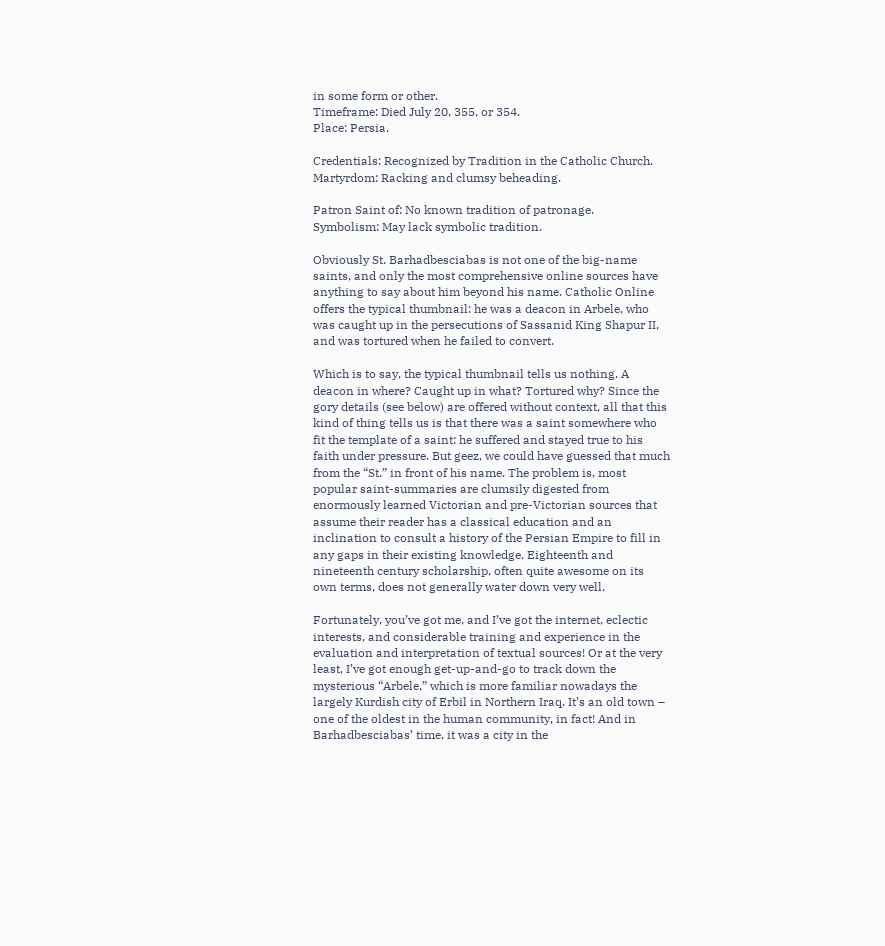in some form or other.
Timeframe: Died July 20, 355, or 354.
Place: Persia.

Credentials: Recognized by Tradition in the Catholic Church.
Martyrdom: Racking and clumsy beheading.

Patron Saint of: No known tradition of patronage.
Symbolism: May lack symbolic tradition.

Obviously St. Barhadbesciabas is not one of the big-name saints, and only the most comprehensive online sources have anything to say about him beyond his name. Catholic Online offers the typical thumbnail: he was a deacon in Arbele, who was caught up in the persecutions of Sassanid King Shapur II, and was tortured when he failed to convert.

Which is to say, the typical thumbnail tells us nothing. A deacon in where? Caught up in what? Tortured why? Since the gory details (see below) are offered without context, all that this kind of thing tells us is that there was a saint somewhere who fit the template of a saint: he suffered and stayed true to his faith under pressure. But geez, we could have guessed that much from the “St.” in front of his name. The problem is, most popular saint-summaries are clumsily digested from enormously learned Victorian and pre-Victorian sources that assume their reader has a classical education and an inclination to consult a history of the Persian Empire to fill in any gaps in their existing knowledge. Eighteenth and nineteenth century scholarship, often quite awesome on its own terms, does not generally water down very well.

Fortunately, you’ve got me, and I’ve got the internet, eclectic interests, and considerable training and experience in the evaluation and interpretation of textual sources! Or at the very least, I’ve got enough get-up-and-go to track down the mysterious “Arbele,” which is more familiar nowadays the largely Kurdish city of Erbil in Northern Iraq. It’s an old town – one of the oldest in the human community, in fact! And in Barhadbesciabas’ time, it was a city in the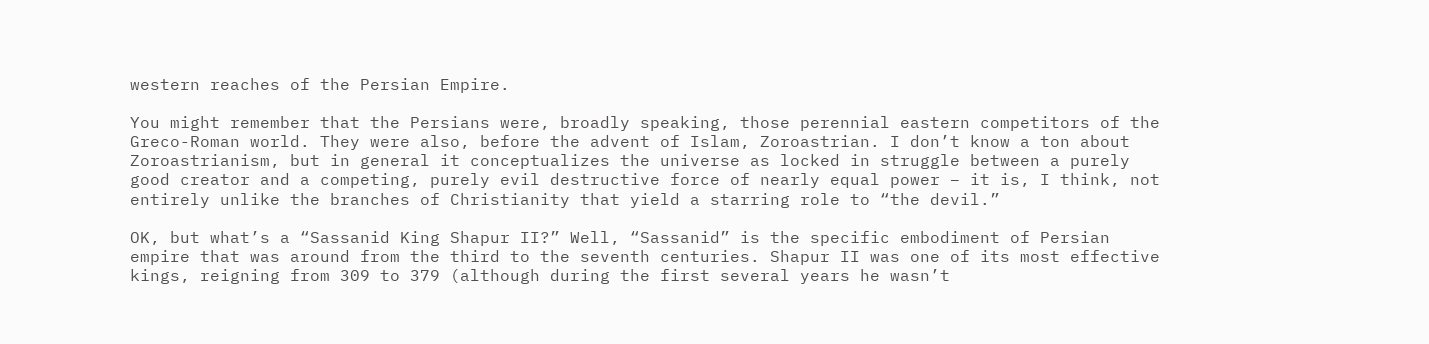western reaches of the Persian Empire.

You might remember that the Persians were, broadly speaking, those perennial eastern competitors of the Greco-Roman world. They were also, before the advent of Islam, Zoroastrian. I don’t know a ton about Zoroastrianism, but in general it conceptualizes the universe as locked in struggle between a purely good creator and a competing, purely evil destructive force of nearly equal power – it is, I think, not entirely unlike the branches of Christianity that yield a starring role to “the devil.”

OK, but what’s a “Sassanid King Shapur II?” Well, “Sassanid” is the specific embodiment of Persian empire that was around from the third to the seventh centuries. Shapur II was one of its most effective kings, reigning from 309 to 379 (although during the first several years he wasn’t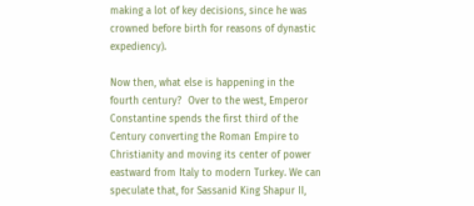making a lot of key decisions, since he was crowned before birth for reasons of dynastic expediency).

Now then, what else is happening in the fourth century?  Over to the west, Emperor Constantine spends the first third of the Century converting the Roman Empire to Christianity and moving its center of power eastward from Italy to modern Turkey. We can speculate that, for Sassanid King Shapur II,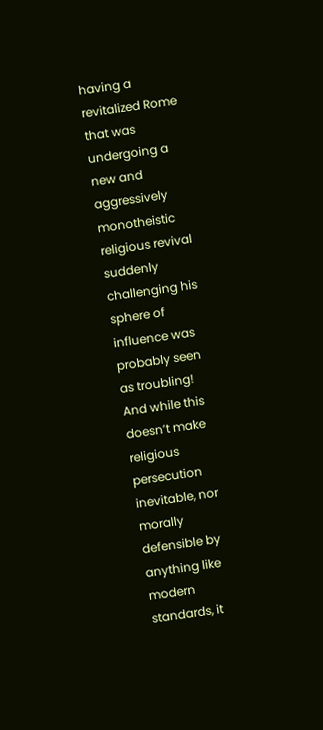having a revitalized Rome that was undergoing a new and aggressively monotheistic religious revival suddenly challenging his sphere of influence was probably seen as troubling! And while this doesn’t make religious persecution inevitable, nor morally defensible by anything like modern standards, it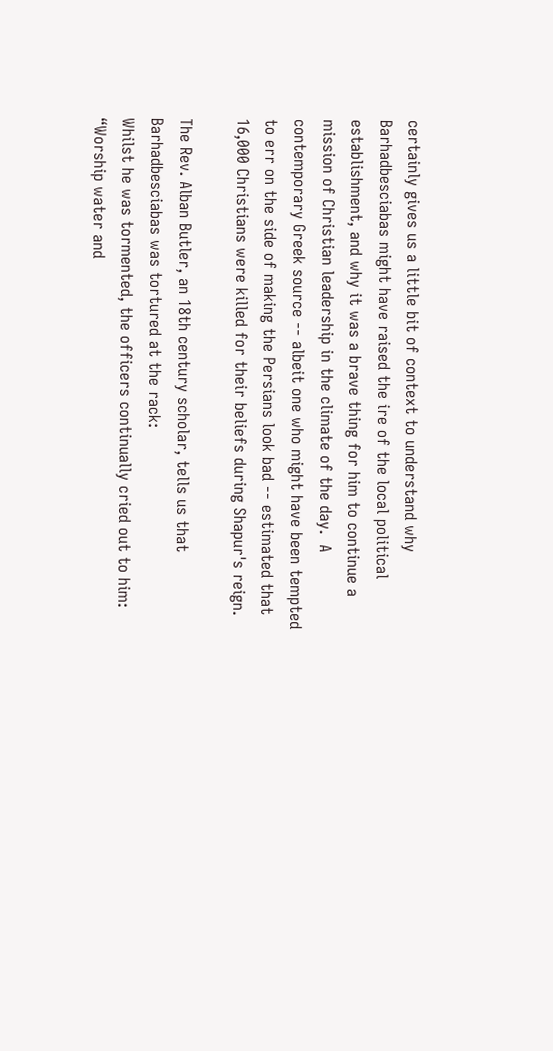certainly gives us a little bit of context to understand why Barhadbesciabas might have raised the ire of the local political establishment, and why it was a brave thing for him to continue a mission of Christian leadership in the climate of the day.  A contemporary Greek source -- albeit one who might have been tempted to err on the side of making the Persians look bad -- estimated that 16,000 Christians were killed for their beliefs during Shapur's reign.

The Rev. Alban Butler, an 18th century scholar, tells us that Barhadbesciabas was tortured at the rack:
Whilst he was tormented, the officers continually cried out to him: “Worship water and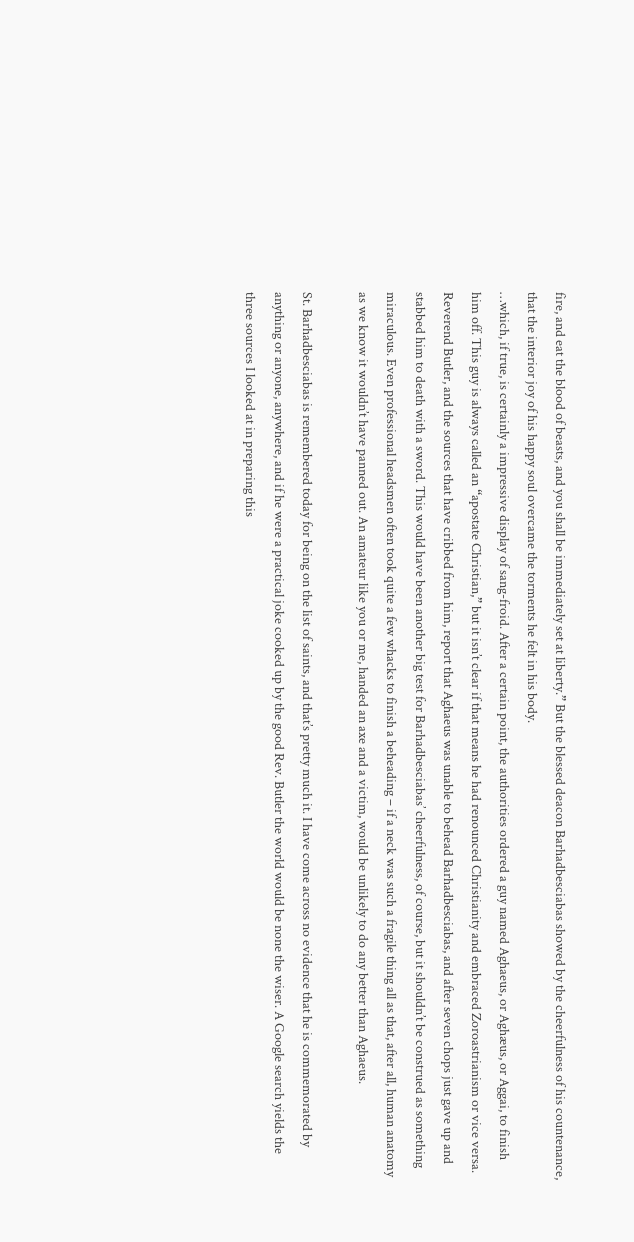fire, and eat the blood of beasts, and you shall be immediately set at liberty.” But the blessed deacon Barhadbesciabas showed by the cheerfulness of his countenance, that the interior joy of his happy soul overcame the torments he felt in his body.
…which, if true, is certainly a impressive display of sang-froid. After a certain point, the authorities ordered a guy named Aghaeus, or Aghæus, or Aggai, to finish him off. This guy is always called an “apostate Christian,” but it isn’t clear if that means he had renounced Christianity and embraced Zoroastrianism or vice versa. Reverend Butler, and the sources that have cribbed from him, report that Aghaeus was unable to behead Barhadbesciabas, and after seven chops just gave up and stabbed him to death with a sword. This would have been another big test for Barhadbesciabas’ cheerfulness, of course, but it shouldn’t be construed as something miraculous. Even professional headsmen often took quite a few whacks to finish a beheading – if a neck was such a fragile thing all as that, after all, human anatomy as we know it wouldn’t have panned out. An amateur like you or me, handed an axe and a victim, would be unlikely to do any better than Aghaeus.

St. Barhadbesciabas is remembered today for being on the list of saints, and that’s pretty much it. I have come across no evidence that he is commemorated by anything or anyone, anywhere, and if he were a practical joke cooked up by the good Rev. Butler the world would be none the wiser. A Google search yields the three sources I looked at in preparing this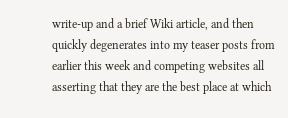write-up and a brief Wiki article, and then quickly degenerates into my teaser posts from earlier this week and competing websites all asserting that they are the best place at which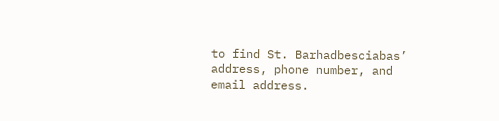to find St. Barhadbesciabas’ address, phone number, and email address.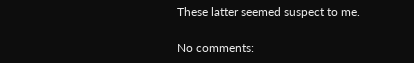These latter seemed suspect to me.

No comments: